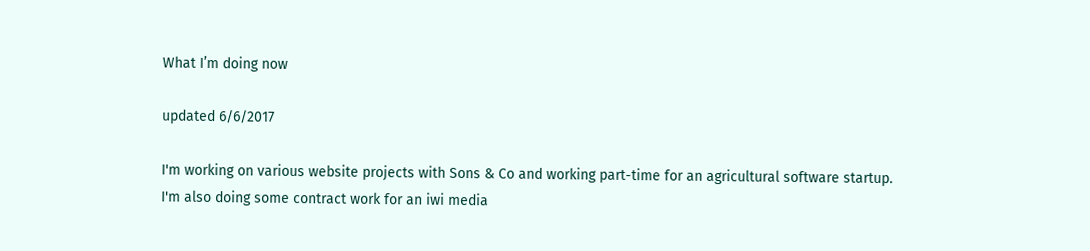What I’m doing now

updated 6/6/2017

I'm working on various website projects with Sons & Co and working part-time for an agricultural software startup. I'm also doing some contract work for an iwi media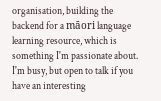organisation, building the backend for a māori language learning resource, which is something I'm passionate about. I'm busy, but open to talk if you have an interesting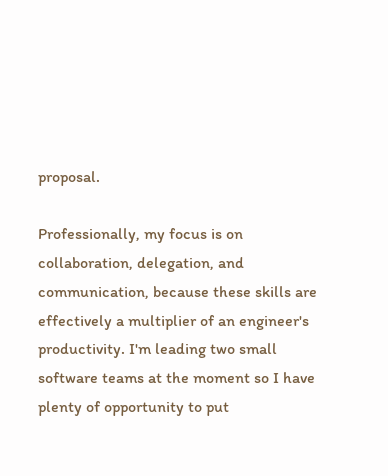proposal.

Professionally, my focus is on collaboration, delegation, and communication, because these skills are effectively a multiplier of an engineer's productivity. I'm leading two small software teams at the moment so I have plenty of opportunity to put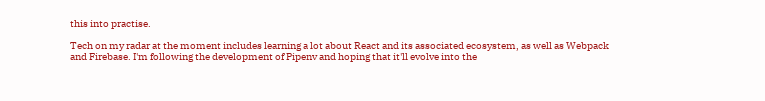this into practise.

Tech on my radar at the moment includes learning a lot about React and its associated ecosystem, as well as Webpack and Firebase. I'm following the development of Pipenv and hoping that it'll evolve into the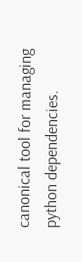canonical tool for managing python dependencies.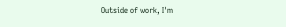Outside of work, I'm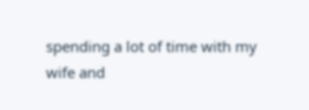spending a lot of time with my wife and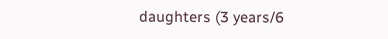daughters (3 years/6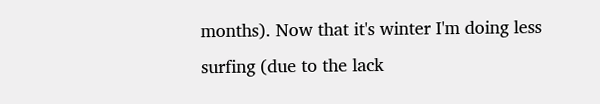months). Now that it's winter I'm doing less surfing (due to the lack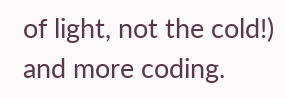of light, not the cold!) and more coding.